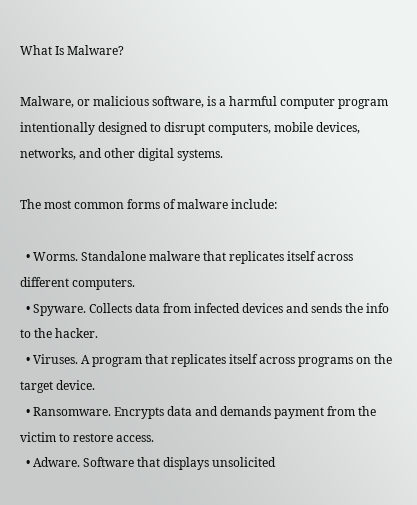What Is Malware?

Malware, or malicious software, is a harmful computer program intentionally designed to disrupt computers, mobile devices, networks, and other digital systems.

The most common forms of malware include:

  • Worms. Standalone malware that replicates itself across different computers.
  • Spyware. Collects data from infected devices and sends the info to the hacker.
  • Viruses. A program that replicates itself across programs on the target device.
  • Ransomware. Encrypts data and demands payment from the victim to restore access.
  • Adware. Software that displays unsolicited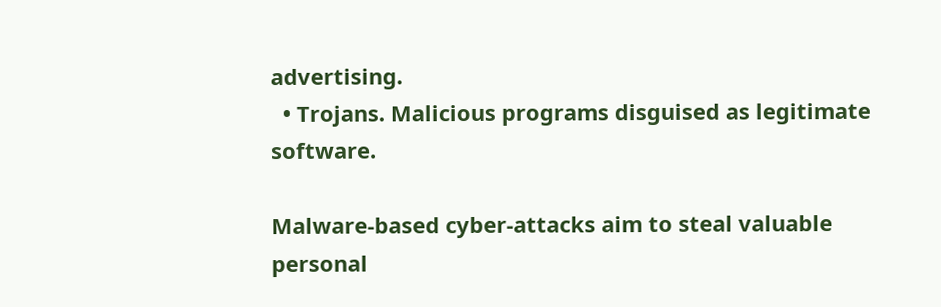advertising.
  • Trojans. Malicious programs disguised as legitimate software.

Malware-based cyber-attacks aim to steal valuable personal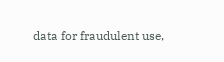data for fraudulent use,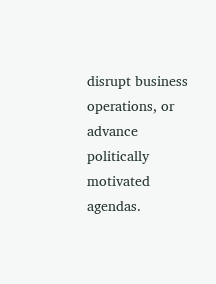disrupt business operations, or advance politically motivated agendas.